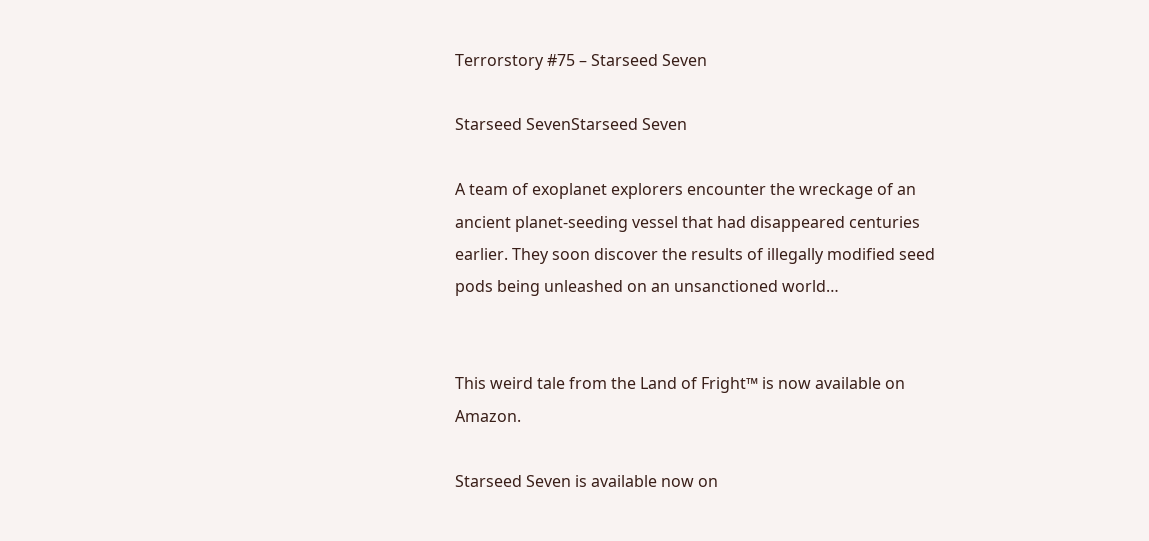Terrorstory #75 – Starseed Seven

Starseed SevenStarseed Seven

A team of exoplanet explorers encounter the wreckage of an ancient planet-seeding vessel that had disappeared centuries earlier. They soon discover the results of illegally modified seed pods being unleashed on an unsanctioned world…


This weird tale from the Land of Fright™ is now available on Amazon.

Starseed Seven is available now on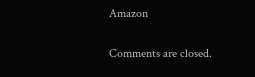Amazon

Comments are closed.